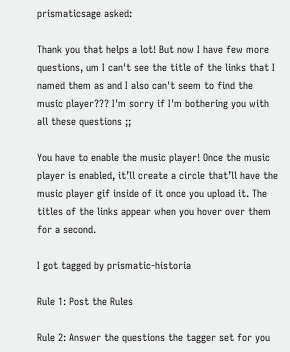prismaticsage asked:

Thank you that helps a lot! But now I have few more questions, um I can't see the title of the links that I named them as and I also can't seem to find the music player??? I'm sorry if I'm bothering you with all these questions ;;

You have to enable the music player! Once the music player is enabled, it’ll create a circle that’ll have the music player gif inside of it once you upload it. The titles of the links appear when you hover over them for a second.

I got tagged by prismatic-historia

Rule 1: Post the Rules

Rule 2: Answer the questions the tagger set for you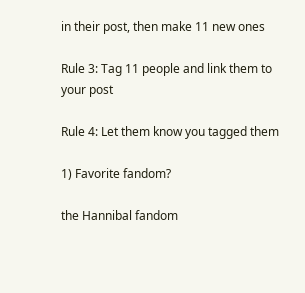in their post, then make 11 new ones

Rule 3: Tag 11 people and link them to your post

Rule 4: Let them know you tagged them

1) Favorite fandom?

the Hannibal fandom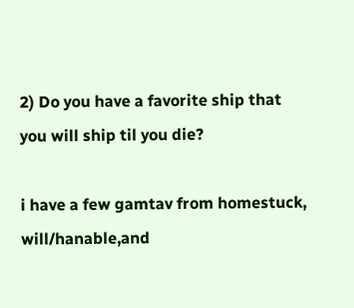2) Do you have a favorite ship that you will ship til you die?

i have a few gamtav from homestuck, will/hanable,and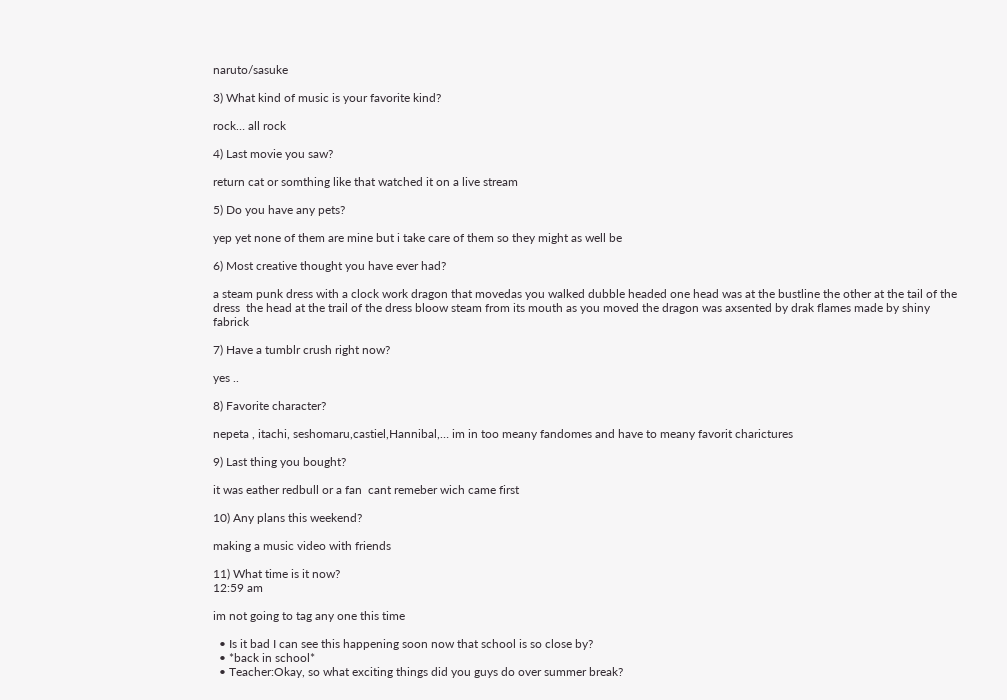naruto/sasuke

3) What kind of music is your favorite kind?

rock… all rock

4) Last movie you saw?

return cat or somthing like that watched it on a live stream

5) Do you have any pets?

yep yet none of them are mine but i take care of them so they might as well be

6) Most creative thought you have ever had?

a steam punk dress with a clock work dragon that movedas you walked dubble headed one head was at the bustline the other at the tail of the dress  the head at the trail of the dress bloow steam from its mouth as you moved the dragon was axsented by drak flames made by shiny fabrick

7) Have a tumblr crush right now?

yes ..

8) Favorite character?

nepeta , itachi, seshomaru,castiel,Hannibal,… im in too meany fandomes and have to meany favorit charictures

9) Last thing you bought?

it was eather redbull or a fan  cant remeber wich came first

10) Any plans this weekend?

making a music video with friends

11) What time is it now?
12:59 am

im not going to tag any one this time

  • Is it bad I can see this happening soon now that school is so close by?
  • *back in school*
  • Teacher:Okay, so what exciting things did you guys do over summer break?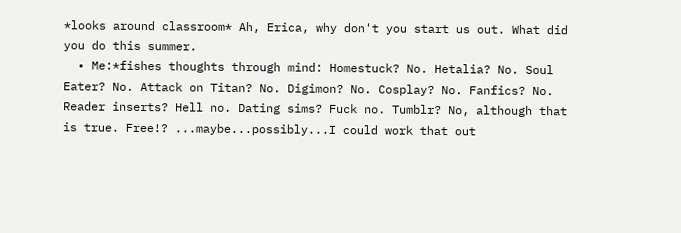*looks around classroom* Ah, Erica, why don't you start us out. What did you do this summer.
  • Me:*fishes thoughts through mind: Homestuck? No. Hetalia? No. Soul Eater? No. Attack on Titan? No. Digimon? No. Cosplay? No. Fanfics? No. Reader inserts? Hell no. Dating sims? Fuck no. Tumblr? No, although that is true. Free!? ...maybe...possibly...I could work that out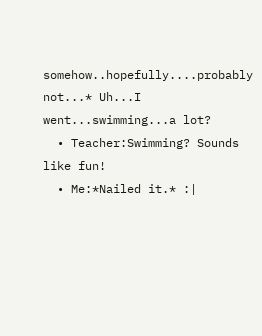somehow..hopefully....probably not...* Uh...I went...swimming...a lot?
  • Teacher:Swimming? Sounds like fun!
  • Me:*Nailed it.* :|